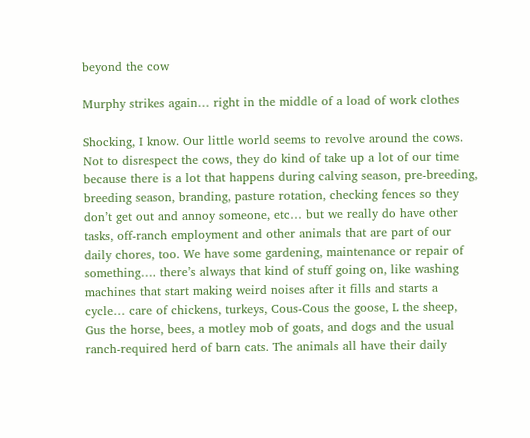beyond the cow

Murphy strikes again… right in the middle of a load of work clothes

Shocking, I know. Our little world seems to revolve around the cows. Not to disrespect the cows, they do kind of take up a lot of our time because there is a lot that happens during calving season, pre-breeding, breeding season, branding, pasture rotation, checking fences so they don’t get out and annoy someone, etc… but we really do have other tasks, off-ranch employment and other animals that are part of our daily chores, too. We have some gardening, maintenance or repair of something…. there’s always that kind of stuff going on, like washing machines that start making weird noises after it fills and starts a cycle… care of chickens, turkeys, Cous-Cous the goose, L the sheep, Gus the horse, bees, a motley mob of goats, and dogs and the usual ranch-required herd of barn cats. The animals all have their daily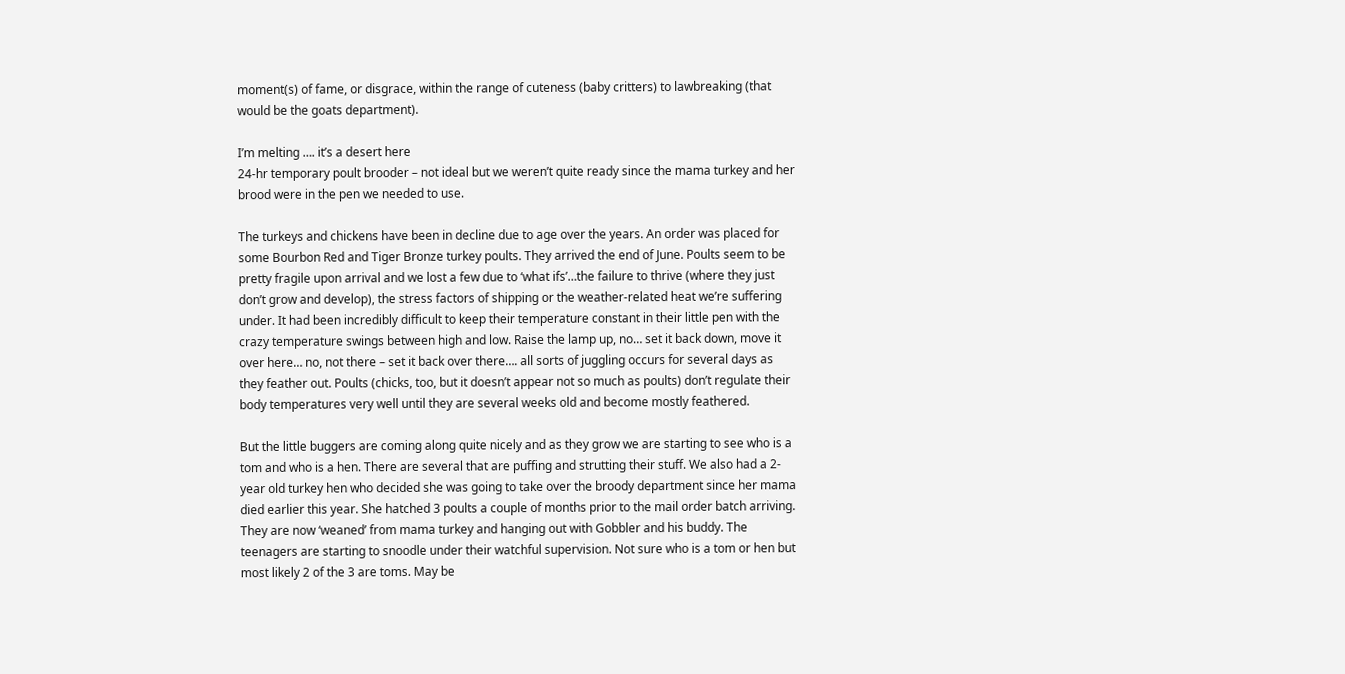moment(s) of fame, or disgrace, within the range of cuteness (baby critters) to lawbreaking (that would be the goats department).

I’m melting …. it’s a desert here
24-hr temporary poult brooder – not ideal but we weren’t quite ready since the mama turkey and her brood were in the pen we needed to use.

The turkeys and chickens have been in decline due to age over the years. An order was placed for some Bourbon Red and Tiger Bronze turkey poults. They arrived the end of June. Poults seem to be pretty fragile upon arrival and we lost a few due to ‘what ifs’…the failure to thrive (where they just don’t grow and develop), the stress factors of shipping or the weather-related heat we’re suffering under. It had been incredibly difficult to keep their temperature constant in their little pen with the crazy temperature swings between high and low. Raise the lamp up, no… set it back down, move it over here… no, not there – set it back over there…. all sorts of juggling occurs for several days as they feather out. Poults (chicks, too, but it doesn’t appear not so much as poults) don’t regulate their body temperatures very well until they are several weeks old and become mostly feathered.

But the little buggers are coming along quite nicely and as they grow we are starting to see who is a tom and who is a hen. There are several that are puffing and strutting their stuff. We also had a 2-year old turkey hen who decided she was going to take over the broody department since her mama died earlier this year. She hatched 3 poults a couple of months prior to the mail order batch arriving. They are now ‘weaned’ from mama turkey and hanging out with Gobbler and his buddy. The teenagers are starting to snoodle under their watchful supervision. Not sure who is a tom or hen but most likely 2 of the 3 are toms. May be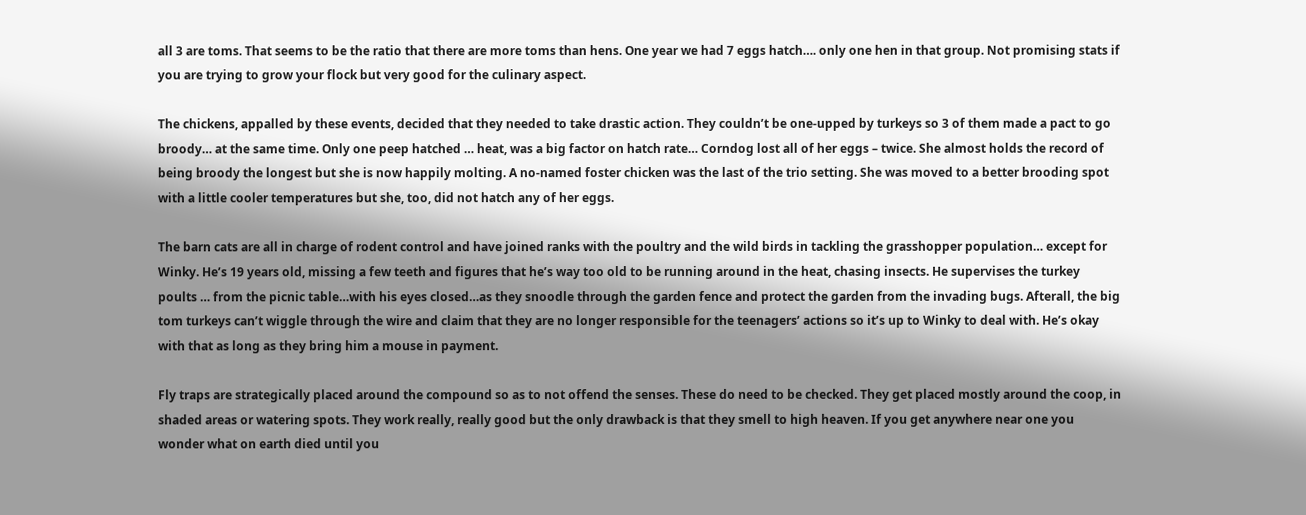all 3 are toms. That seems to be the ratio that there are more toms than hens. One year we had 7 eggs hatch…. only one hen in that group. Not promising stats if you are trying to grow your flock but very good for the culinary aspect.

The chickens, appalled by these events, decided that they needed to take drastic action. They couldn’t be one-upped by turkeys so 3 of them made a pact to go broody… at the same time. Only one peep hatched … heat, was a big factor on hatch rate… Corndog lost all of her eggs – twice. She almost holds the record of being broody the longest but she is now happily molting. A no-named foster chicken was the last of the trio setting. She was moved to a better brooding spot with a little cooler temperatures but she, too, did not hatch any of her eggs.

The barn cats are all in charge of rodent control and have joined ranks with the poultry and the wild birds in tackling the grasshopper population… except for Winky. He’s 19 years old, missing a few teeth and figures that he’s way too old to be running around in the heat, chasing insects. He supervises the turkey poults … from the picnic table…with his eyes closed…as they snoodle through the garden fence and protect the garden from the invading bugs. Afterall, the big tom turkeys can’t wiggle through the wire and claim that they are no longer responsible for the teenagers’ actions so it’s up to Winky to deal with. He’s okay with that as long as they bring him a mouse in payment.

Fly traps are strategically placed around the compound so as to not offend the senses. These do need to be checked. They get placed mostly around the coop, in shaded areas or watering spots. They work really, really good but the only drawback is that they smell to high heaven. If you get anywhere near one you wonder what on earth died until you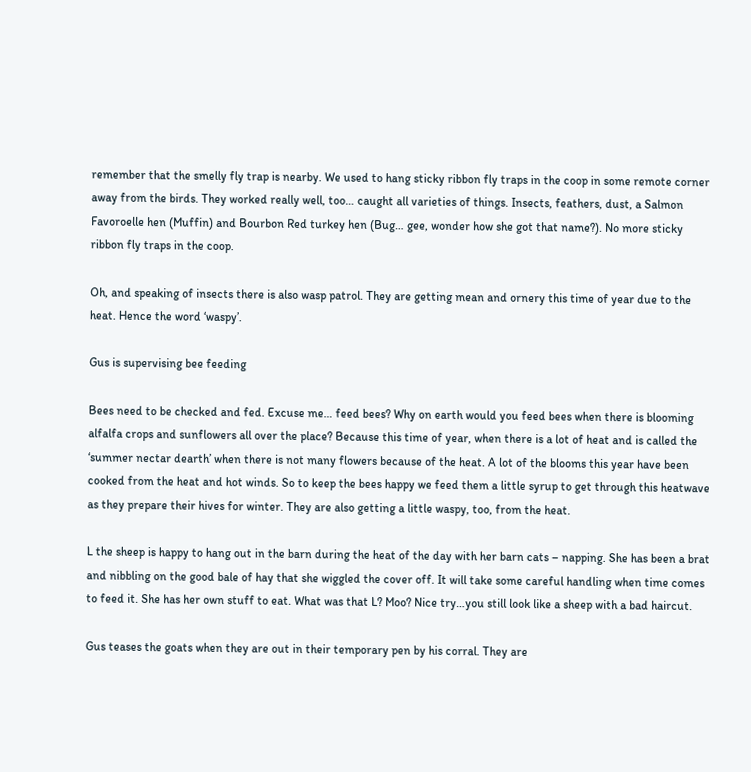remember that the smelly fly trap is nearby. We used to hang sticky ribbon fly traps in the coop in some remote corner away from the birds. They worked really well, too… caught all varieties of things. Insects, feathers, dust, a Salmon Favoroelle hen (Muffin) and Bourbon Red turkey hen (Bug… gee, wonder how she got that name?). No more sticky ribbon fly traps in the coop.

Oh, and speaking of insects there is also wasp patrol. They are getting mean and ornery this time of year due to the heat. Hence the word ‘waspy’.

Gus is supervising bee feeding

Bees need to be checked and fed. Excuse me… feed bees? Why on earth would you feed bees when there is blooming alfalfa crops and sunflowers all over the place? Because this time of year, when there is a lot of heat and is called the ‘summer nectar dearth’ when there is not many flowers because of the heat. A lot of the blooms this year have been cooked from the heat and hot winds. So to keep the bees happy we feed them a little syrup to get through this heatwave as they prepare their hives for winter. They are also getting a little waspy, too, from the heat.

L the sheep is happy to hang out in the barn during the heat of the day with her barn cats – napping. She has been a brat and nibbling on the good bale of hay that she wiggled the cover off. It will take some careful handling when time comes to feed it. She has her own stuff to eat. What was that L? Moo? Nice try…you still look like a sheep with a bad haircut.

Gus teases the goats when they are out in their temporary pen by his corral. They are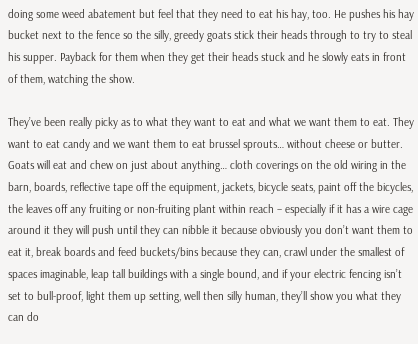doing some weed abatement but feel that they need to eat his hay, too. He pushes his hay bucket next to the fence so the silly, greedy goats stick their heads through to try to steal his supper. Payback for them when they get their heads stuck and he slowly eats in front of them, watching the show.

They’ve been really picky as to what they want to eat and what we want them to eat. They want to eat candy and we want them to eat brussel sprouts… without cheese or butter. Goats will eat and chew on just about anything… cloth coverings on the old wiring in the barn, boards, reflective tape off the equipment, jackets, bicycle seats, paint off the bicycles, the leaves off any fruiting or non-fruiting plant within reach – especially if it has a wire cage around it they will push until they can nibble it because obviously you don’t want them to eat it, break boards and feed buckets/bins because they can, crawl under the smallest of spaces imaginable, leap tall buildings with a single bound, and if your electric fencing isn’t set to bull-proof, light them up setting, well then silly human, they’ll show you what they can do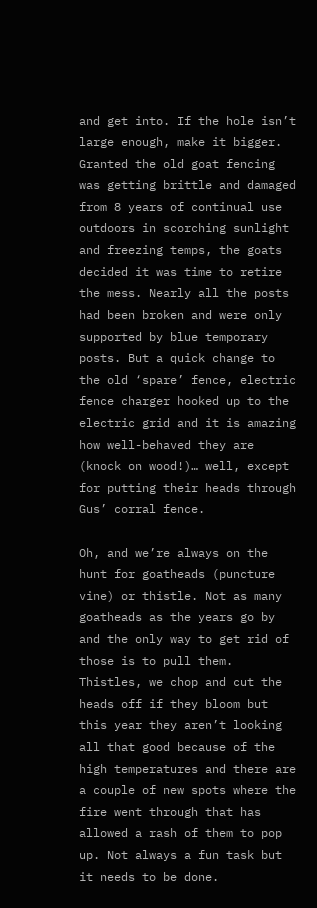and get into. If the hole isn’t large enough, make it bigger. Granted the old goat fencing was getting brittle and damaged from 8 years of continual use outdoors in scorching sunlight and freezing temps, the goats decided it was time to retire the mess. Nearly all the posts had been broken and were only supported by blue temporary posts. But a quick change to the old ‘spare’ fence, electric fence charger hooked up to the electric grid and it is amazing how well-behaved they are (knock on wood!)… well, except for putting their heads through Gus’ corral fence.

Oh, and we’re always on the hunt for goatheads (puncture vine) or thistle. Not as many goatheads as the years go by and the only way to get rid of those is to pull them. Thistles, we chop and cut the heads off if they bloom but this year they aren’t looking all that good because of the high temperatures and there are a couple of new spots where the fire went through that has allowed a rash of them to pop up. Not always a fun task but it needs to be done.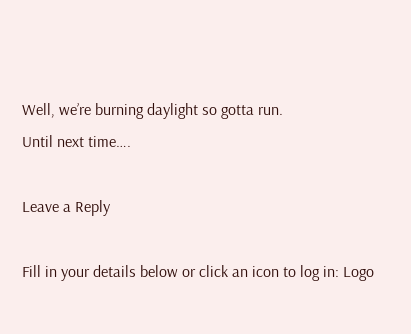Well, we’re burning daylight so gotta run.
Until next time….

Leave a Reply

Fill in your details below or click an icon to log in: Logo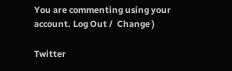You are commenting using your account. Log Out /  Change )

Twitter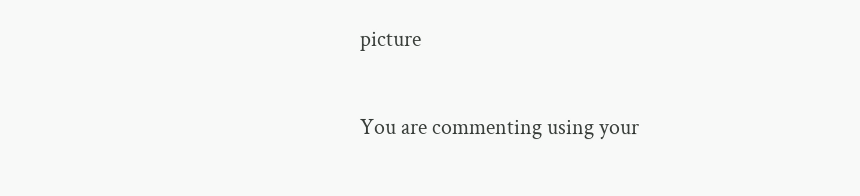picture

You are commenting using your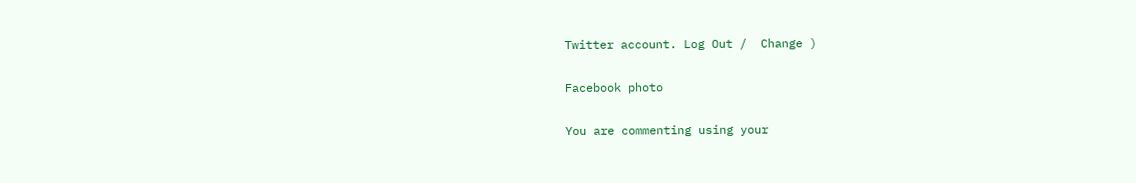Twitter account. Log Out /  Change )

Facebook photo

You are commenting using your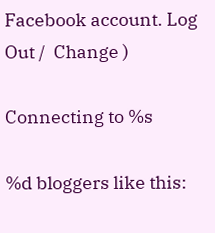Facebook account. Log Out /  Change )

Connecting to %s

%d bloggers like this: